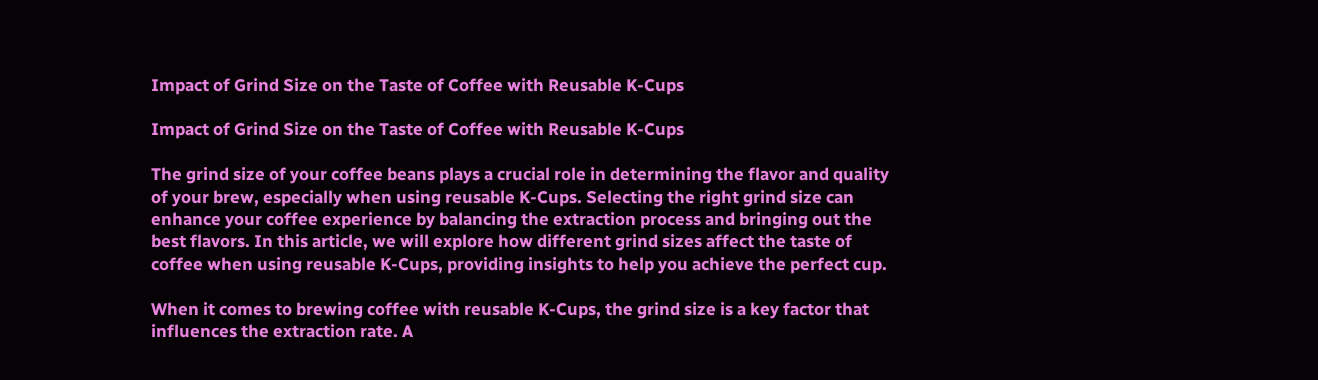Impact of Grind Size on the Taste of Coffee with Reusable K-Cups

Impact of Grind Size on the Taste of Coffee with Reusable K-Cups

The grind size of your coffee beans plays a crucial role in determining the flavor and quality of your brew, especially when using reusable K-Cups. Selecting the right grind size can enhance your coffee experience by balancing the extraction process and bringing out the best flavors. In this article, we will explore how different grind sizes affect the taste of coffee when using reusable K-Cups, providing insights to help you achieve the perfect cup.

When it comes to brewing coffee with reusable K-Cups, the grind size is a key factor that influences the extraction rate. A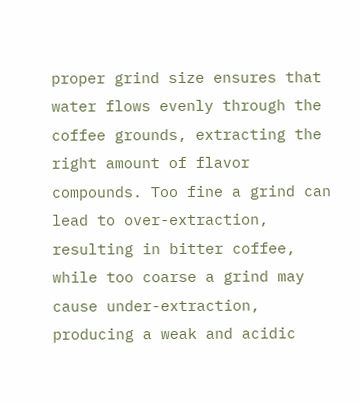proper grind size ensures that water flows evenly through the coffee grounds, extracting the right amount of flavor compounds. Too fine a grind can lead to over-extraction, resulting in bitter coffee, while too coarse a grind may cause under-extraction, producing a weak and acidic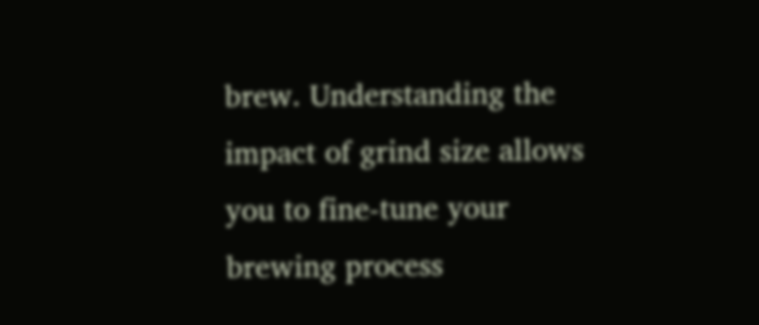brew. Understanding the impact of grind size allows you to fine-tune your brewing process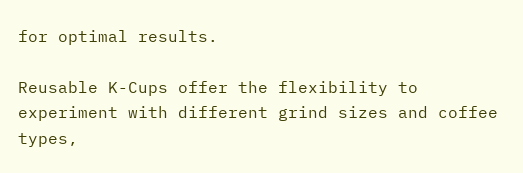for optimal results.

Reusable K-Cups offer the flexibility to experiment with different grind sizes and coffee types,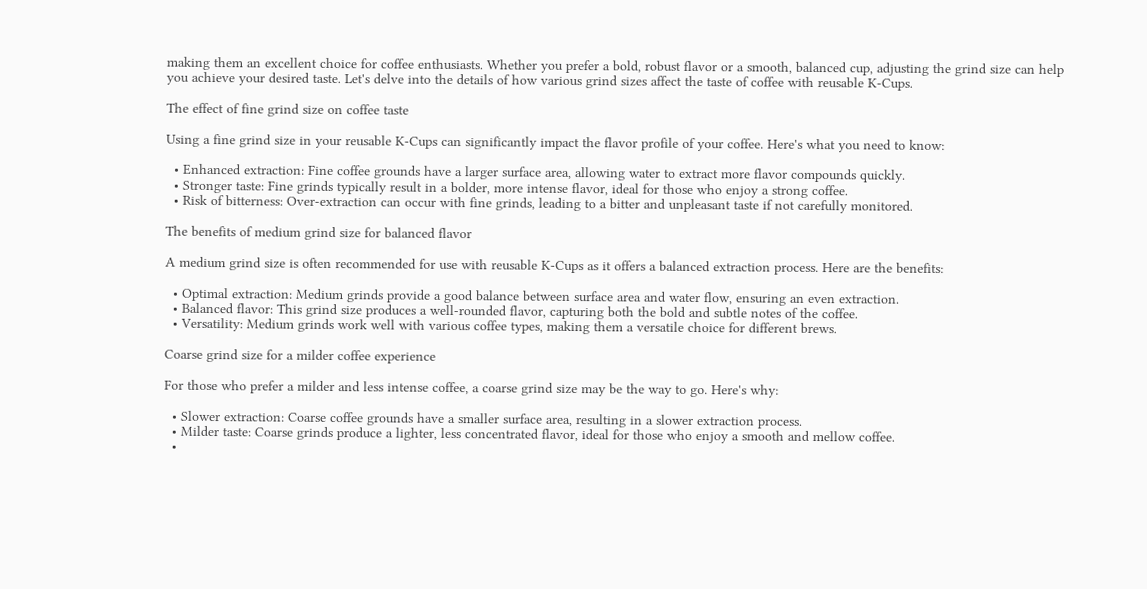making them an excellent choice for coffee enthusiasts. Whether you prefer a bold, robust flavor or a smooth, balanced cup, adjusting the grind size can help you achieve your desired taste. Let's delve into the details of how various grind sizes affect the taste of coffee with reusable K-Cups.

The effect of fine grind size on coffee taste

Using a fine grind size in your reusable K-Cups can significantly impact the flavor profile of your coffee. Here's what you need to know:

  • Enhanced extraction: Fine coffee grounds have a larger surface area, allowing water to extract more flavor compounds quickly.
  • Stronger taste: Fine grinds typically result in a bolder, more intense flavor, ideal for those who enjoy a strong coffee.
  • Risk of bitterness: Over-extraction can occur with fine grinds, leading to a bitter and unpleasant taste if not carefully monitored.

The benefits of medium grind size for balanced flavor

A medium grind size is often recommended for use with reusable K-Cups as it offers a balanced extraction process. Here are the benefits:

  • Optimal extraction: Medium grinds provide a good balance between surface area and water flow, ensuring an even extraction.
  • Balanced flavor: This grind size produces a well-rounded flavor, capturing both the bold and subtle notes of the coffee.
  • Versatility: Medium grinds work well with various coffee types, making them a versatile choice for different brews.

Coarse grind size for a milder coffee experience

For those who prefer a milder and less intense coffee, a coarse grind size may be the way to go. Here's why:

  • Slower extraction: Coarse coffee grounds have a smaller surface area, resulting in a slower extraction process.
  • Milder taste: Coarse grinds produce a lighter, less concentrated flavor, ideal for those who enjoy a smooth and mellow coffee.
  •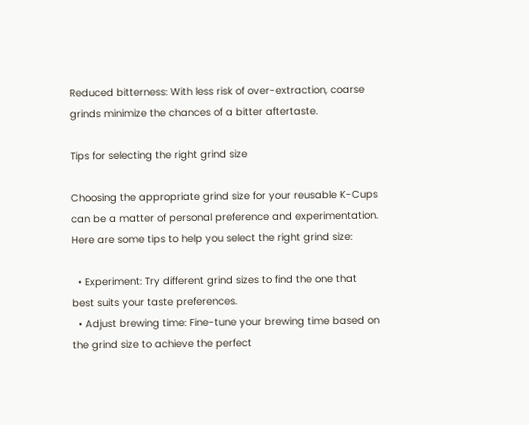Reduced bitterness: With less risk of over-extraction, coarse grinds minimize the chances of a bitter aftertaste.

Tips for selecting the right grind size

Choosing the appropriate grind size for your reusable K-Cups can be a matter of personal preference and experimentation. Here are some tips to help you select the right grind size:

  • Experiment: Try different grind sizes to find the one that best suits your taste preferences.
  • Adjust brewing time: Fine-tune your brewing time based on the grind size to achieve the perfect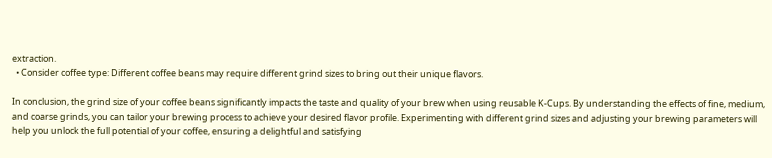extraction.
  • Consider coffee type: Different coffee beans may require different grind sizes to bring out their unique flavors.

In conclusion, the grind size of your coffee beans significantly impacts the taste and quality of your brew when using reusable K-Cups. By understanding the effects of fine, medium, and coarse grinds, you can tailor your brewing process to achieve your desired flavor profile. Experimenting with different grind sizes and adjusting your brewing parameters will help you unlock the full potential of your coffee, ensuring a delightful and satisfying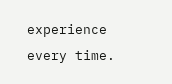experience every time.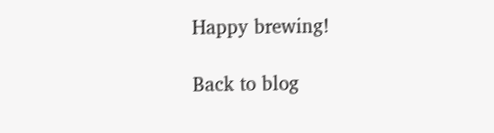Happy brewing!

Back to blog